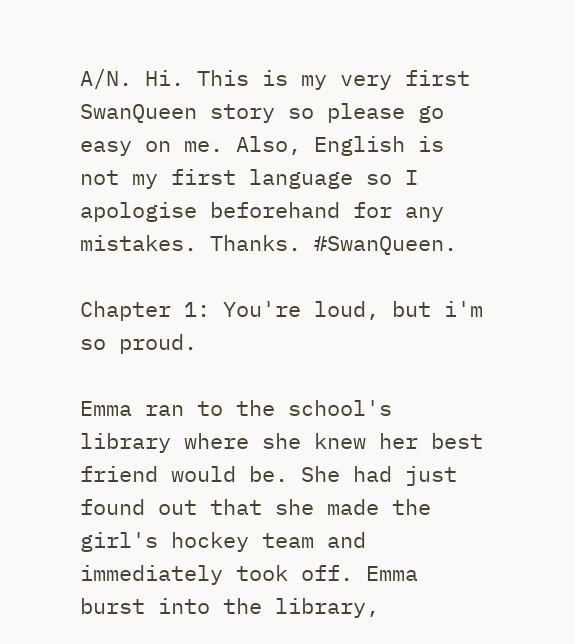A/N. Hi. This is my very first SwanQueen story so please go easy on me. Also, English is not my first language so I apologise beforehand for any mistakes. Thanks. #SwanQueen.

Chapter 1: You're loud, but i'm so proud.

Emma ran to the school's library where she knew her best friend would be. She had just found out that she made the girl's hockey team and immediately took off. Emma burst into the library,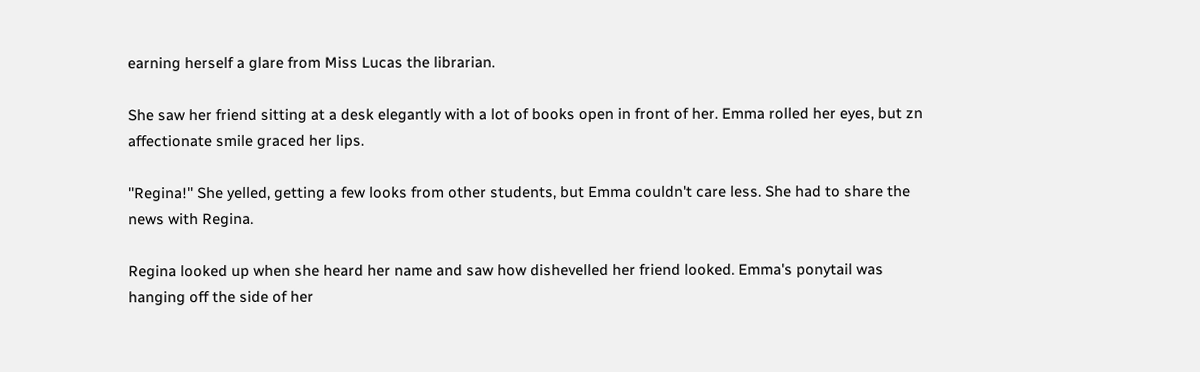earning herself a glare from Miss Lucas the librarian.

She saw her friend sitting at a desk elegantly with a lot of books open in front of her. Emma rolled her eyes, but zn affectionate smile graced her lips.

''Regina!'' She yelled, getting a few looks from other students, but Emma couldn't care less. She had to share the news with Regina.

Regina looked up when she heard her name and saw how dishevelled her friend looked. Emma's ponytail was hanging off the side of her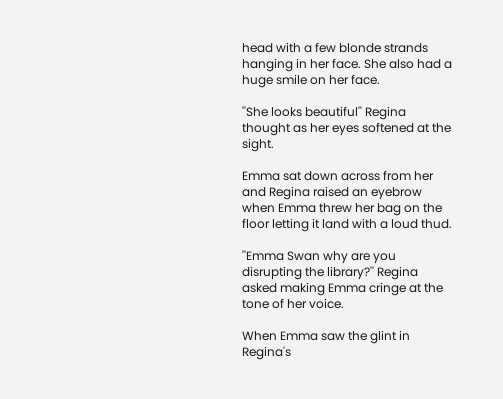head with a few blonde strands hanging in her face. She also had a huge smile on her face.

''She looks beautiful'' Regina thought as her eyes softened at the sight.

Emma sat down across from her and Regina raised an eyebrow when Emma threw her bag on the floor letting it land with a loud thud.

''Emma Swan why are you disrupting the library?'' Regina asked making Emma cringe at the tone of her voice.

When Emma saw the glint in Regina's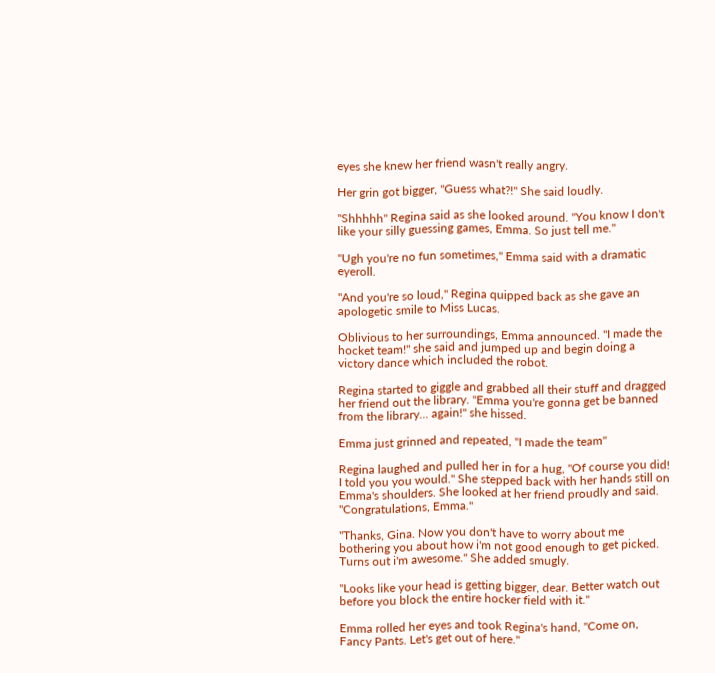eyes she knew her friend wasn't really angry.

Her grin got bigger, ''Guess what?!" She said loudly.

''Shhhhh'' Regina said as she looked around. ''You know I don't like your silly guessing games, Emma. So just tell me.''

''Ugh you're no fun sometimes,'' Emma said with a dramatic eyeroll.

''And you're so loud,'' Regina quipped back as she gave an apologetic smile to Miss Lucas.

Oblivious to her surroundings, Emma announced. ''I made the hocket team!'' she said and jumped up and begin doing a victory dance which included the robot.

Regina started to giggle and grabbed all their stuff and dragged her friend out the library. ''Emma you're gonna get be banned from the library... again!'' she hissed.

Emma just grinned and repeated, ''I made the team''

Regina laughed and pulled her in for a hug, ''Of course you did! I told you you would.'' She stepped back with her hands still on Emma's shoulders. She looked at her friend proudly and said. ''Congratulations, Emma.''

''Thanks, Gina. Now you don't have to worry about me bothering you about how i'm not good enough to get picked. Turns out i'm awesome.'' She added smugly.

''Looks like your head is getting bigger, dear. Better watch out before you block the entire hocker field with it.''

Emma rolled her eyes and took Regina's hand, ''Come on, Fancy Pants. Let's get out of here.''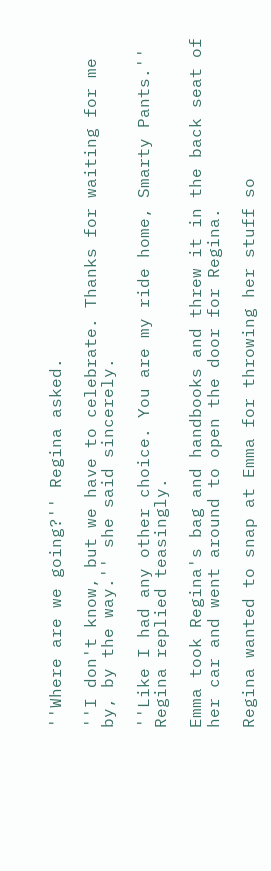''Where are we going?'' Regina asked.

''I don't know, but we have to celebrate. Thanks for waiting for me by, by the way.'' she said sincerely.

''Like I had any other choice. You are my ride home, Smarty Pants.'' Regina replied teasingly.

Emma took Regina's bag and handbooks and threw it in the back seat of her car and went around to open the door for Regina.

Regina wanted to snap at Emma for throwing her stuff so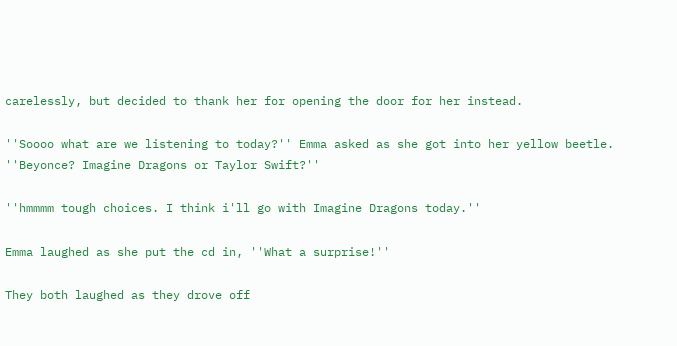carelessly, but decided to thank her for opening the door for her instead.

''Soooo what are we listening to today?'' Emma asked as she got into her yellow beetle. ''Beyonce? Imagine Dragons or Taylor Swift?''

''hmmmm tough choices. I think i'll go with Imagine Dragons today.''

Emma laughed as she put the cd in, ''What a surprise!''

They both laughed as they drove off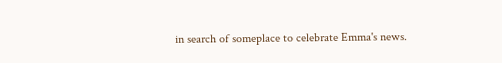in search of someplace to celebrate Emma's news.